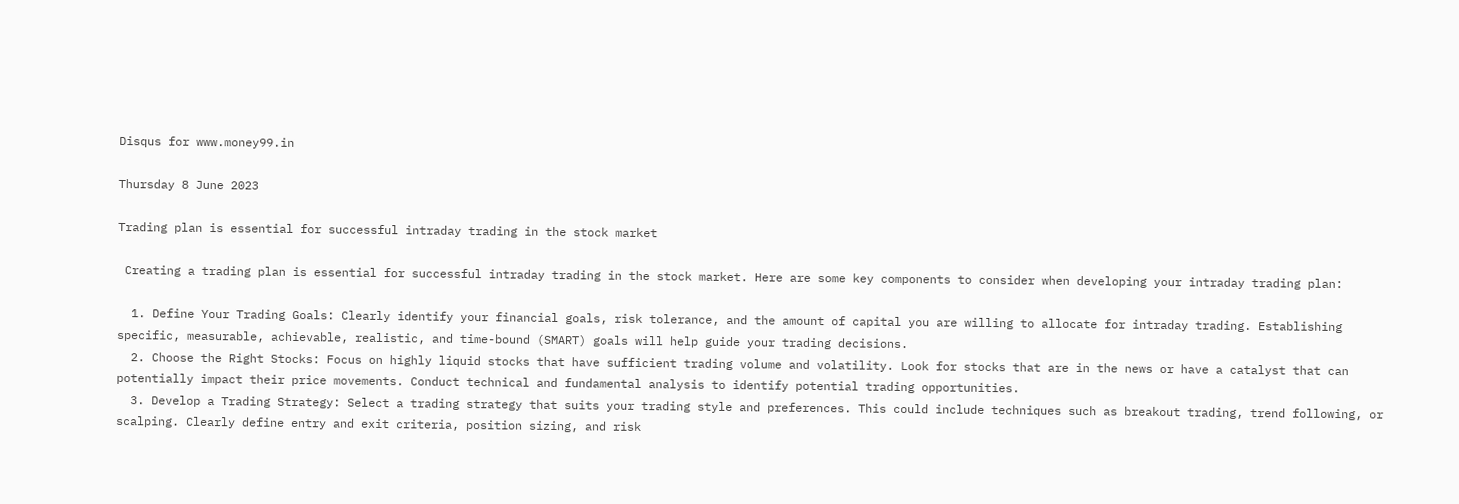Disqus for www.money99.in

Thursday 8 June 2023

Trading plan is essential for successful intraday trading in the stock market

 Creating a trading plan is essential for successful intraday trading in the stock market. Here are some key components to consider when developing your intraday trading plan:

  1. Define Your Trading Goals: Clearly identify your financial goals, risk tolerance, and the amount of capital you are willing to allocate for intraday trading. Establishing specific, measurable, achievable, realistic, and time-bound (SMART) goals will help guide your trading decisions.
  2. Choose the Right Stocks: Focus on highly liquid stocks that have sufficient trading volume and volatility. Look for stocks that are in the news or have a catalyst that can potentially impact their price movements. Conduct technical and fundamental analysis to identify potential trading opportunities.
  3. Develop a Trading Strategy: Select a trading strategy that suits your trading style and preferences. This could include techniques such as breakout trading, trend following, or scalping. Clearly define entry and exit criteria, position sizing, and risk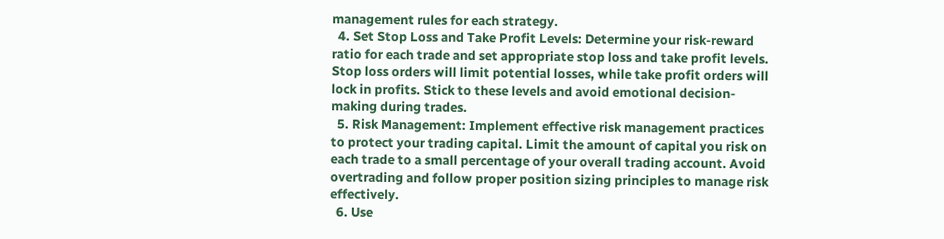management rules for each strategy.
  4. Set Stop Loss and Take Profit Levels: Determine your risk-reward ratio for each trade and set appropriate stop loss and take profit levels. Stop loss orders will limit potential losses, while take profit orders will lock in profits. Stick to these levels and avoid emotional decision-making during trades.
  5. Risk Management: Implement effective risk management practices to protect your trading capital. Limit the amount of capital you risk on each trade to a small percentage of your overall trading account. Avoid overtrading and follow proper position sizing principles to manage risk effectively.
  6. Use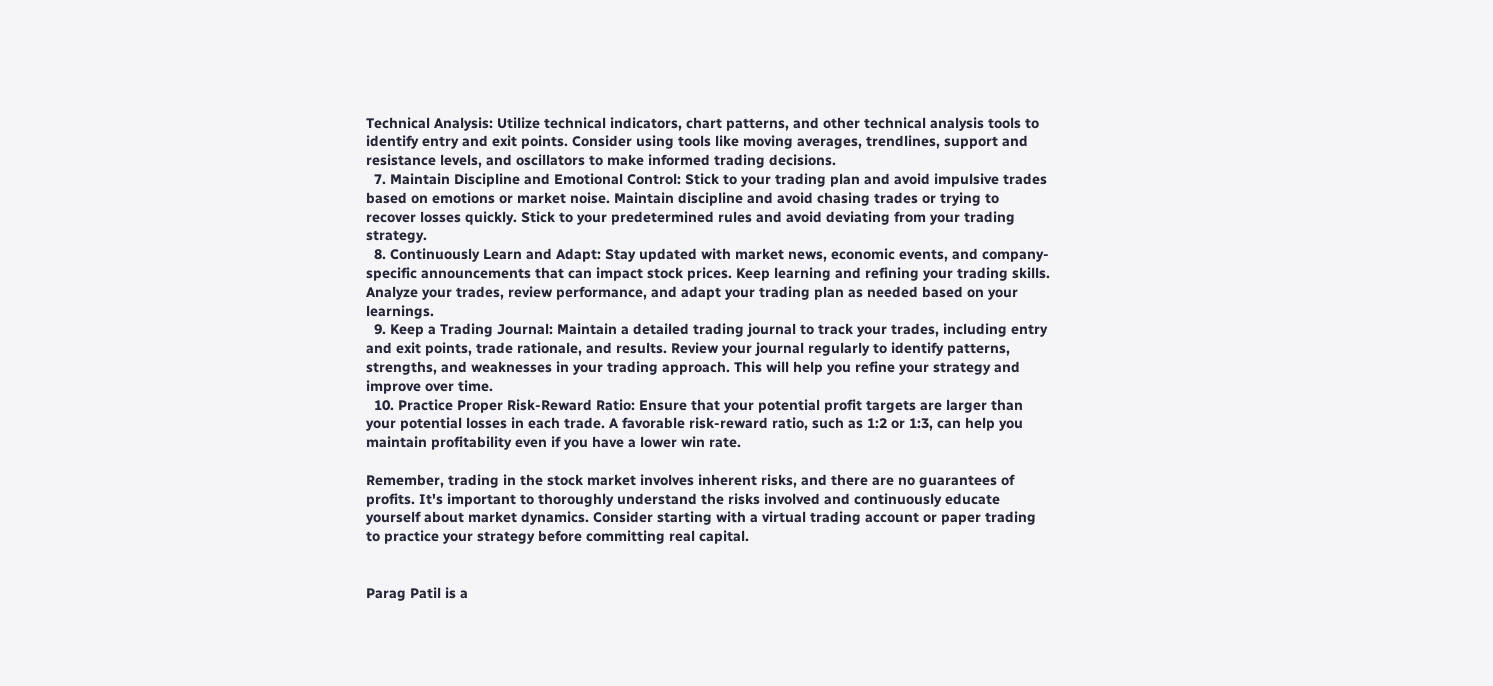Technical Analysis: Utilize technical indicators, chart patterns, and other technical analysis tools to identify entry and exit points. Consider using tools like moving averages, trendlines, support and resistance levels, and oscillators to make informed trading decisions.
  7. Maintain Discipline and Emotional Control: Stick to your trading plan and avoid impulsive trades based on emotions or market noise. Maintain discipline and avoid chasing trades or trying to recover losses quickly. Stick to your predetermined rules and avoid deviating from your trading strategy.
  8. Continuously Learn and Adapt: Stay updated with market news, economic events, and company-specific announcements that can impact stock prices. Keep learning and refining your trading skills. Analyze your trades, review performance, and adapt your trading plan as needed based on your learnings.
  9. Keep a Trading Journal: Maintain a detailed trading journal to track your trades, including entry and exit points, trade rationale, and results. Review your journal regularly to identify patterns, strengths, and weaknesses in your trading approach. This will help you refine your strategy and improve over time.
  10. Practice Proper Risk-Reward Ratio: Ensure that your potential profit targets are larger than your potential losses in each trade. A favorable risk-reward ratio, such as 1:2 or 1:3, can help you maintain profitability even if you have a lower win rate.

Remember, trading in the stock market involves inherent risks, and there are no guarantees of profits. It's important to thoroughly understand the risks involved and continuously educate yourself about market dynamics. Consider starting with a virtual trading account or paper trading to practice your strategy before committing real capital.


Parag Patil is a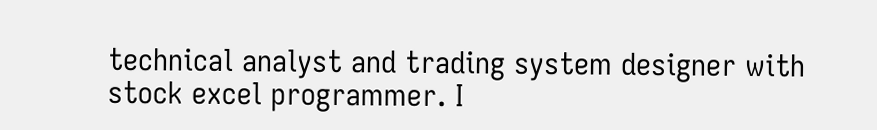technical analyst and trading system designer with stock excel programmer. I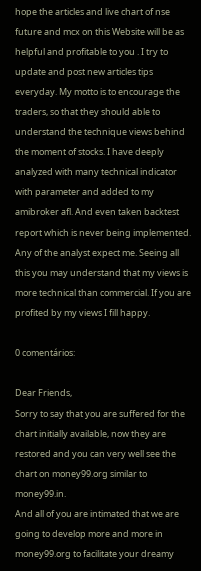hope the articles and live chart of nse future and mcx on this Website will be as helpful and profitable to you . I try to update and post new articles tips everyday. My motto is to encourage the traders, so that they should able to understand the technique views behind the moment of stocks. I have deeply analyzed with many technical indicator with parameter and added to my amibroker afl. And even taken backtest report which is never being implemented. Any of the analyst expect me. Seeing all this you may understand that my views is more technical than commercial. If you are profited by my views I fill happy.

0 comentários:

Dear Friends,
Sorry to say that you are suffered for the chart initially available, now they are restored and you can very well see the chart on money99.org similar to money99.in.
And all of you are intimated that we are going to develop more and more in money99.org to facilitate your dreamy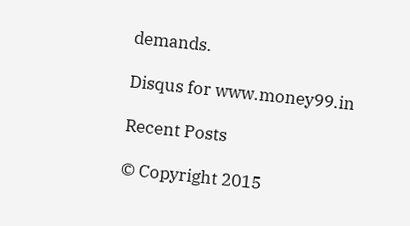demands.

Disqus for www.money99.in

Recent Posts

© Copyright 2015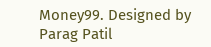Money99. Designed by Parag Patil